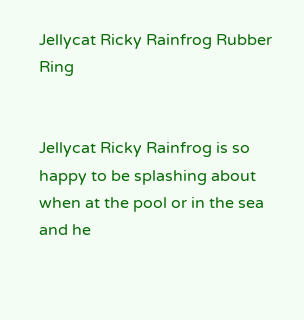Jellycat Ricky Rainfrog Rubber Ring


Jellycat Ricky Rainfrog is so happy to be splashing about when at the pool or in the sea and he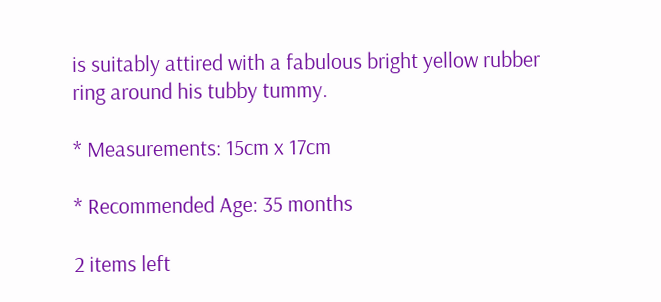is suitably attired with a fabulous bright yellow rubber ring around his tubby tummy.

* Measurements: 15cm x 17cm

* Recommended Age: 35 months

2 items left